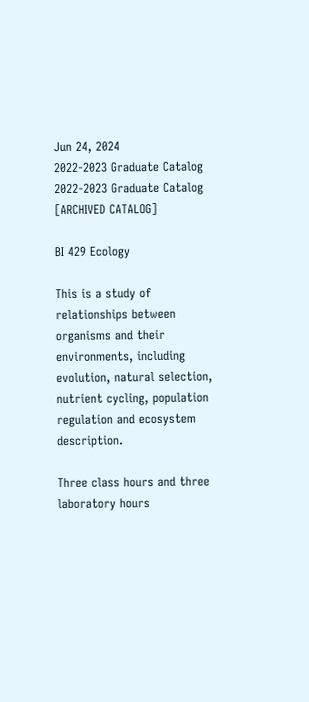Jun 24, 2024
2022-2023 Graduate Catalog
2022-2023 Graduate Catalog [ARCHIVED CATALOG]

BI 429 Ecology

This is a study of relationships between organisms and their environments, including evolution, natural selection, nutrient cycling, population regulation and ecosystem description.

Three class hours and three laboratory hours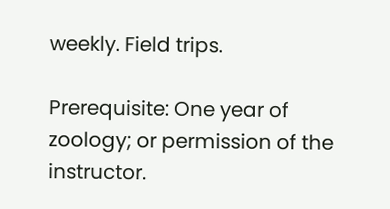weekly. Field trips.

Prerequisite: One year of zoology; or permission of the instructor.